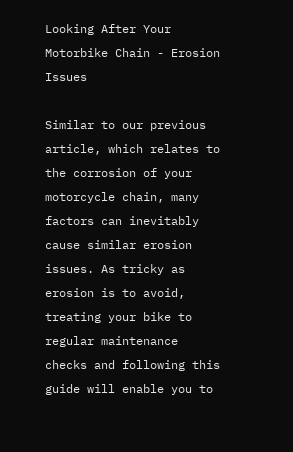Looking After Your Motorbike Chain - Erosion Issues

Similar to our previous article, which relates to the corrosion of your motorcycle chain, many factors can inevitably cause similar erosion issues. As tricky as erosion is to avoid, treating your bike to regular maintenance checks and following this guide will enable you to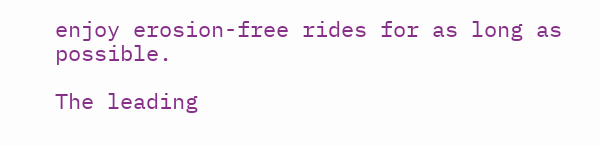enjoy erosion-free rides for as long as possible.

The leading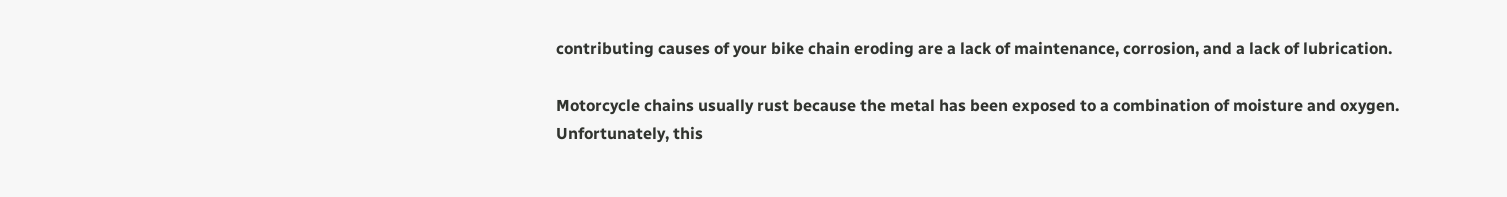contributing causes of your bike chain eroding are a lack of maintenance, corrosion, and a lack of lubrication.

Motorcycle chains usually rust because the metal has been exposed to a combination of moisture and oxygen. Unfortunately, this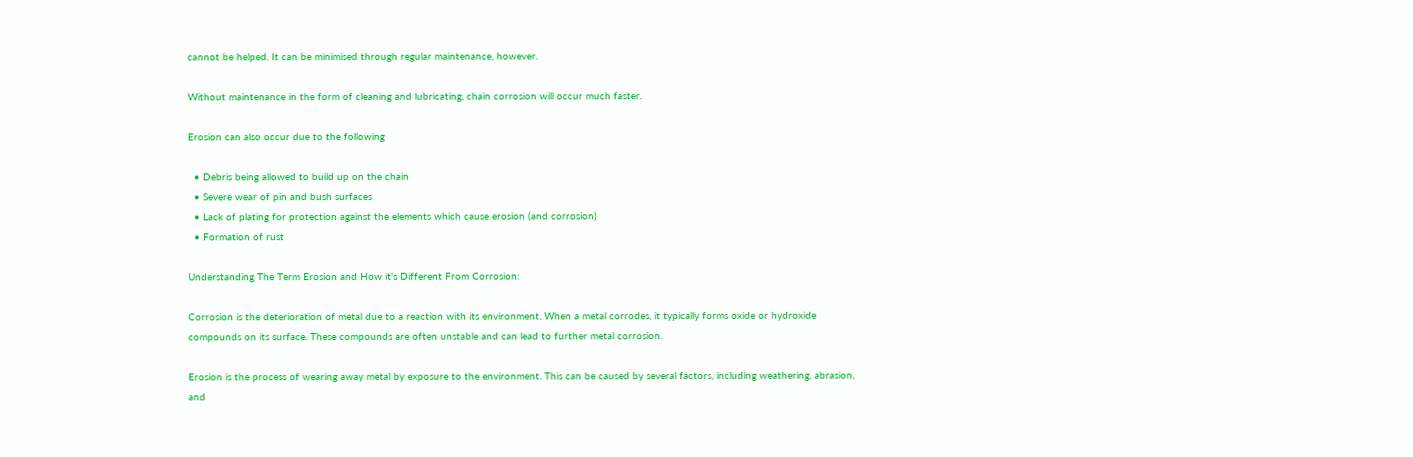cannot be helped. It can be minimised through regular maintenance, however.

Without maintenance in the form of cleaning and lubricating, chain corrosion will occur much faster.

Erosion can also occur due to the following

  • Debris being allowed to build up on the chain
  • Severe wear of pin and bush surfaces
  • Lack of plating for protection against the elements which cause erosion (and corrosion)
  • Formation of rust

Understanding The Term Erosion and How it's Different From Corrosion:

Corrosion is the deterioration of metal due to a reaction with its environment. When a metal corrodes, it typically forms oxide or hydroxide compounds on its surface. These compounds are often unstable and can lead to further metal corrosion.

Erosion is the process of wearing away metal by exposure to the environment. This can be caused by several factors, including weathering, abrasion, and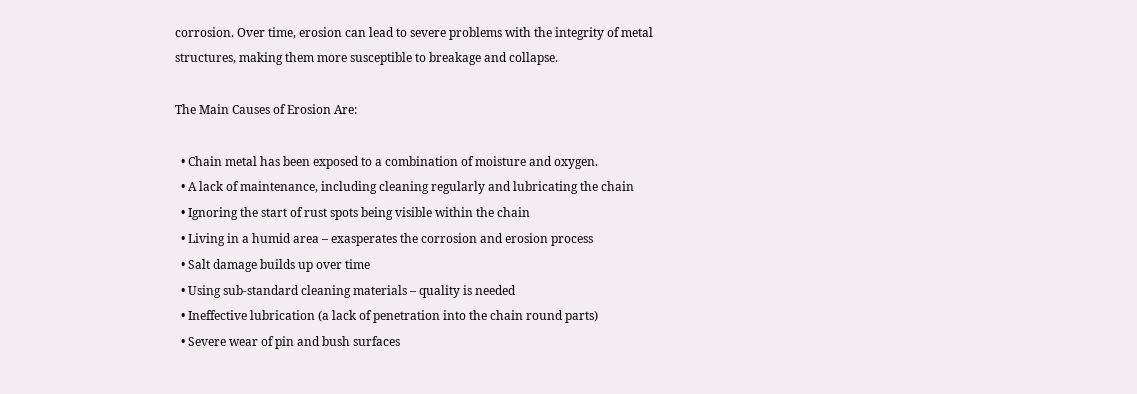corrosion. Over time, erosion can lead to severe problems with the integrity of metal structures, making them more susceptible to breakage and collapse.

The Main Causes of Erosion Are:

  • Chain metal has been exposed to a combination of moisture and oxygen.
  • A lack of maintenance, including cleaning regularly and lubricating the chain
  • Ignoring the start of rust spots being visible within the chain
  • Living in a humid area – exasperates the corrosion and erosion process
  • Salt damage builds up over time
  • Using sub-standard cleaning materials – quality is needed
  • Ineffective lubrication (a lack of penetration into the chain round parts)
  • Severe wear of pin and bush surfaces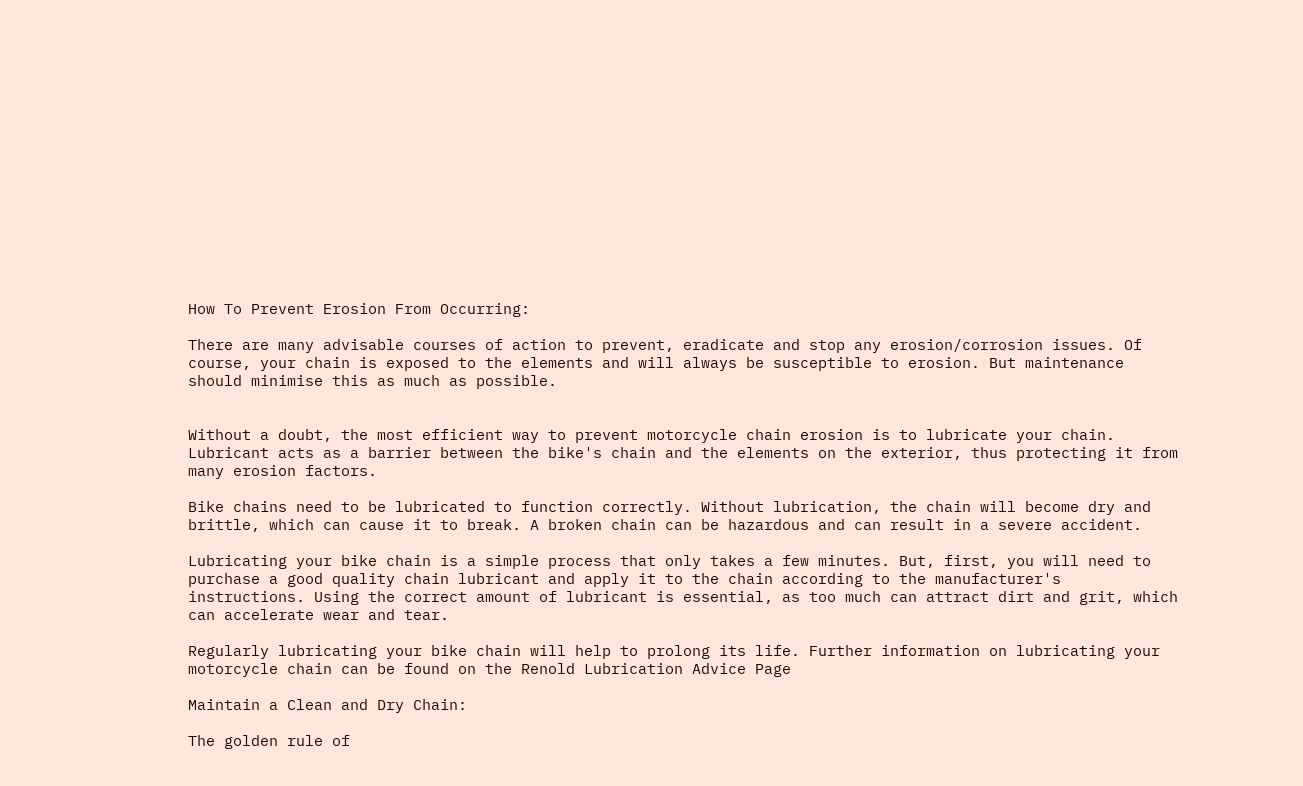How To Prevent Erosion From Occurring:

There are many advisable courses of action to prevent, eradicate and stop any erosion/corrosion issues. Of course, your chain is exposed to the elements and will always be susceptible to erosion. But maintenance should minimise this as much as possible.


Without a doubt, the most efficient way to prevent motorcycle chain erosion is to lubricate your chain. Lubricant acts as a barrier between the bike's chain and the elements on the exterior, thus protecting it from many erosion factors.

Bike chains need to be lubricated to function correctly. Without lubrication, the chain will become dry and brittle, which can cause it to break. A broken chain can be hazardous and can result in a severe accident.

Lubricating your bike chain is a simple process that only takes a few minutes. But, first, you will need to purchase a good quality chain lubricant and apply it to the chain according to the manufacturer's instructions. Using the correct amount of lubricant is essential, as too much can attract dirt and grit, which can accelerate wear and tear.

Regularly lubricating your bike chain will help to prolong its life. Further information on lubricating your motorcycle chain can be found on the Renold Lubrication Advice Page

Maintain a Clean and Dry Chain:

The golden rule of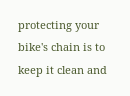protecting your bike's chain is to keep it clean and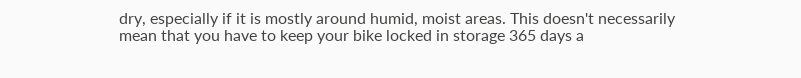dry, especially if it is mostly around humid, moist areas. This doesn't necessarily mean that you have to keep your bike locked in storage 365 days a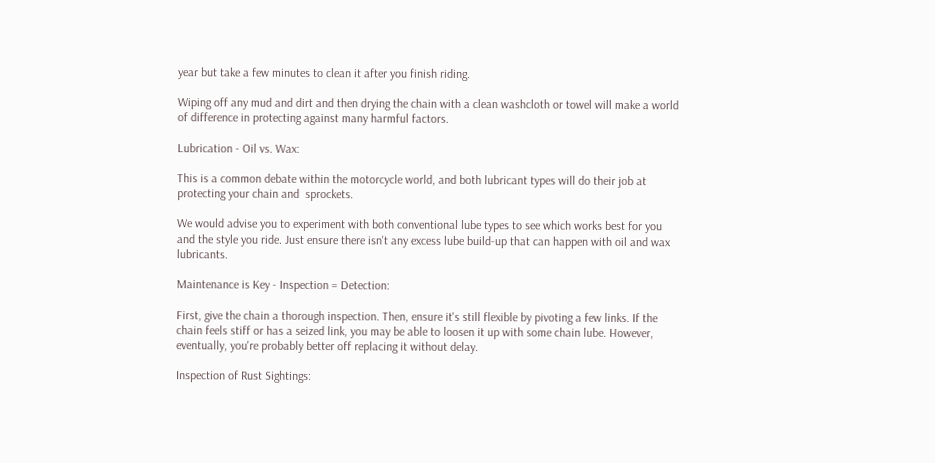year but take a few minutes to clean it after you finish riding.

Wiping off any mud and dirt and then drying the chain with a clean washcloth or towel will make a world of difference in protecting against many harmful factors.

Lubrication - Oil vs. Wax:

This is a common debate within the motorcycle world, and both lubricant types will do their job at protecting your chain and  sprockets.

We would advise you to experiment with both conventional lube types to see which works best for you and the style you ride. Just ensure there isn't any excess lube build-up that can happen with oil and wax lubricants.

Maintenance is Key - Inspection = Detection:

First, give the chain a thorough inspection. Then, ensure it's still flexible by pivoting a few links. If the chain feels stiff or has a seized link, you may be able to loosen it up with some chain lube. However, eventually, you're probably better off replacing it without delay.

Inspection of Rust Sightings: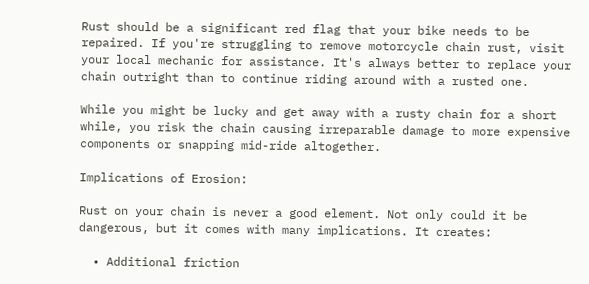Rust should be a significant red flag that your bike needs to be repaired. If you're struggling to remove motorcycle chain rust, visit your local mechanic for assistance. It's always better to replace your chain outright than to continue riding around with a rusted one.

While you might be lucky and get away with a rusty chain for a short while, you risk the chain causing irreparable damage to more expensive components or snapping mid-ride altogether.

Implications of Erosion:

Rust on your chain is never a good element. Not only could it be dangerous, but it comes with many implications. It creates:

  • Additional friction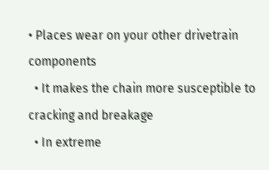• Places wear on your other drivetrain components
  • It makes the chain more susceptible to cracking and breakage
  • In extreme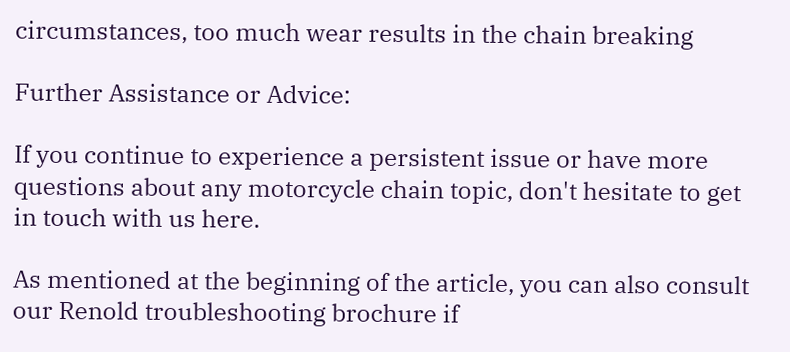circumstances, too much wear results in the chain breaking

Further Assistance or Advice:

If you continue to experience a persistent issue or have more questions about any motorcycle chain topic, don't hesitate to get in touch with us here.

As mentioned at the beginning of the article, you can also consult our Renold troubleshooting brochure if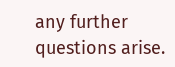any further questions arise.